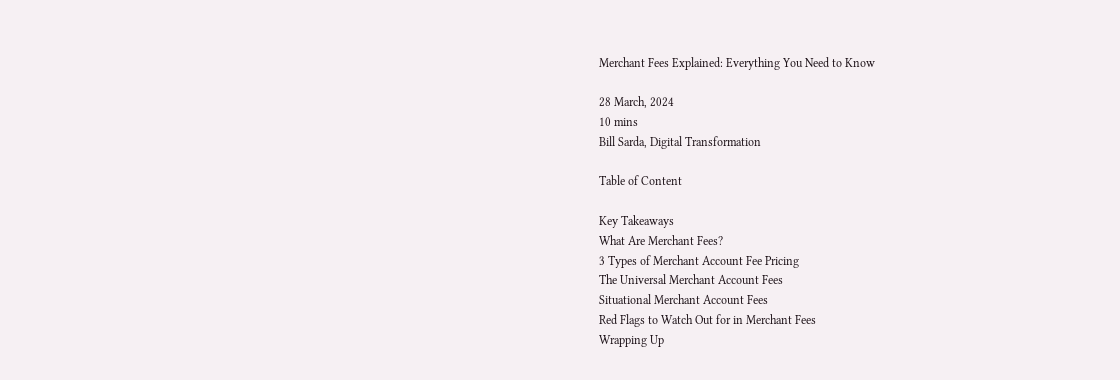Merchant Fees Explained: Everything You Need to Know

28 March, 2024
10 mins
Bill Sarda, Digital Transformation

Table of Content

Key Takeaways
What Are Merchant Fees?
3 Types of Merchant Account Fee Pricing
The Universal Merchant Account Fees
Situational Merchant Account Fees
Red Flags to Watch Out for in Merchant Fees
Wrapping Up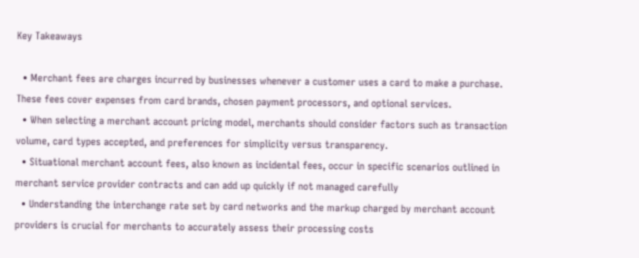Key Takeaways

  • Merchant fees are charges incurred by businesses whenever a customer uses a card to make a purchase. These fees cover expenses from card brands, chosen payment processors, and optional services.
  • When selecting a merchant account pricing model, merchants should consider factors such as transaction volume, card types accepted, and preferences for simplicity versus transparency.
  • Situational merchant account fees, also known as incidental fees, occur in specific scenarios outlined in merchant service provider contracts and can add up quickly if not managed carefully
  • Understanding the interchange rate set by card networks and the markup charged by merchant account providers is crucial for merchants to accurately assess their processing costs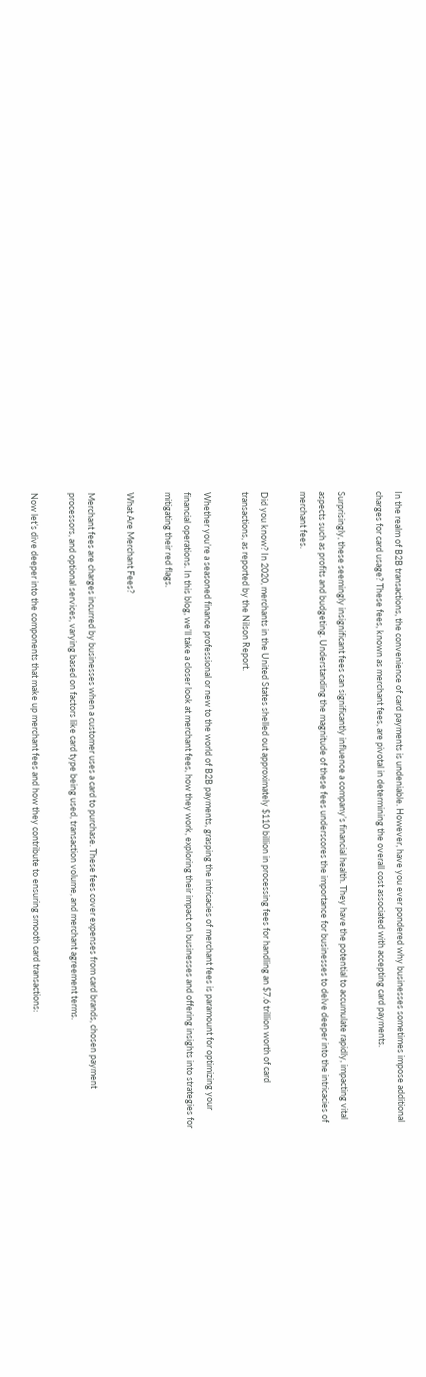In the realm of B2B transactions, the convenience of card payments is undeniable. However, have you ever pondered why businesses sometimes impose additional charges for card usage? These fees, known as merchant fees, are pivotal in determining the overall cost associated with accepting card payments.

Surprisingly, these seemingly insignificant fees can significantly influence a company’s financial health. They have the potential to accumulate rapidly, impacting vital aspects such as profits and budgeting. Understanding the magnitude of these fees underscores the importance for businesses to delve deeper into the intricacies of merchant fees.

Did you know? In 2020, merchants in the United States shelled out approximately $110 billion in processing fees for handling an $7.6 trillion worth of card transactions, as reported by the Nilson Report.

Whether you’re a seasoned finance professional or new to the world of B2B payments, grasping the intricacies of merchant fees is paramount for optimizing your financial operations. In this blog, we’ll take a closer look at merchant fees, how they work, exploring their impact on businesses and offering insights into strategies for mitigating their red flags.

What Are Merchant Fees?

Merchant fees are charges incurred by businesses when a customer uses a card to purchase. These fees cover expenses from card brands, chosen payment processors, and optional services, varying based on factors like card type being used, transaction volume, and merchant agreement terms.

Now let’s dive deeper into the components that make up merchant fees and how they contribute to ensuring smooth card transactions: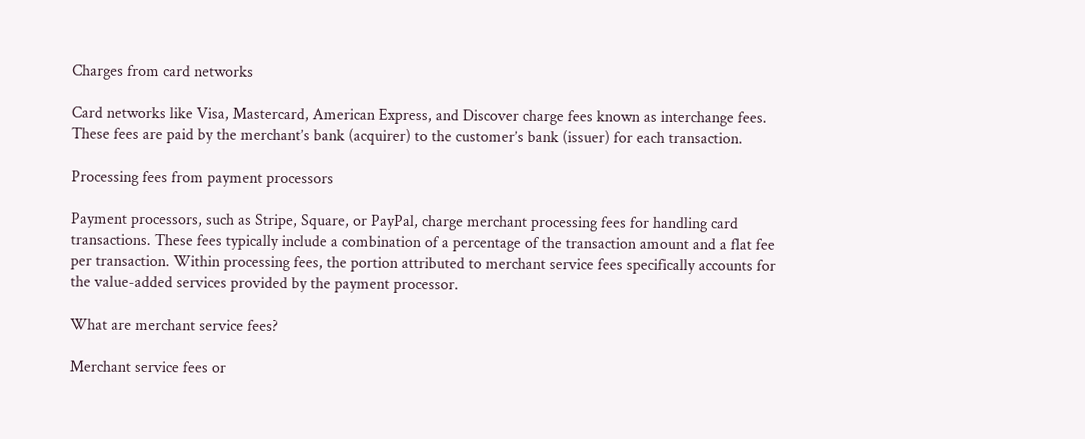Charges from card networks

Card networks like Visa, Mastercard, American Express, and Discover charge fees known as interchange fees. These fees are paid by the merchant’s bank (acquirer) to the customer’s bank (issuer) for each transaction.

Processing fees from payment processors

Payment processors, such as Stripe, Square, or PayPal, charge merchant processing fees for handling card transactions. These fees typically include a combination of a percentage of the transaction amount and a flat fee per transaction. Within processing fees, the portion attributed to merchant service fees specifically accounts for the value-added services provided by the payment processor.

What are merchant service fees?

Merchant service fees or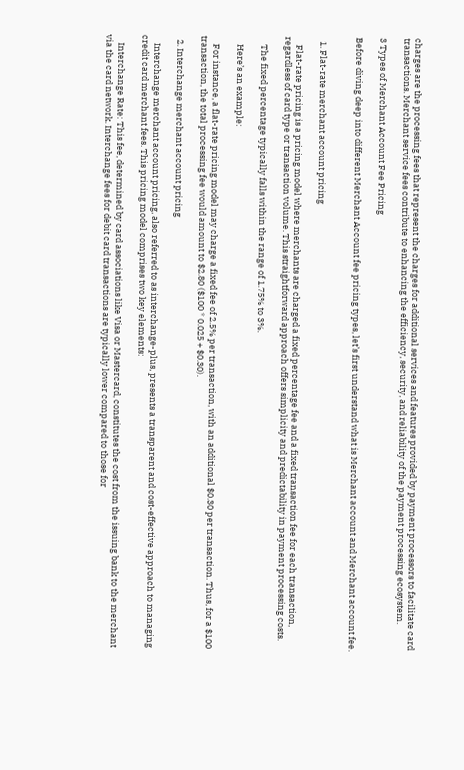charges are the processing fees that represent the charges for additional services and features provided by payment processors to facilitate card transactions. Merchant service fees contribute to enhancing the efficiency, security, and reliability of the payment processing ecosystem.

3 Types of Merchant Account Fee Pricing

Before diving deep into different Merchant Account fee pricing types, let’s first understand what is Merchant account and Merchant account fee.


  1. Flat-rate merchant account pricing

    Flat-rate pricing is a pricing model where merchants are charged a fixed percentage fee and a fixed transaction fee for each transaction, regardless of card type or transaction volume. This straightforward approach offers simplicity and predictability in payment processing costs.

    The fixed percentage typically falls within the range of 1.75% to 3%.

    Here’s an example:

    For instance, a flat-rate pricing model may charge a fixed fee of 2.5% per transaction, with an additional $0.30 per transaction. Thus, for a $100 transaction, the total processing fee would amount to $2.80 ($100 * 0.025 + $0.30).

  2. Interchange merchant account pricing

    Interchange merchant account pricing, also referred to as interchange-plus, presents a transparent and cost-effective approach to managing credit card merchant fees. This pricing model comprises two key elements:

    Interchange Rate: This fee, determined by card associations like Visa or Mastercard, constitutes the cost from the issuing bank to the merchant via the card network. Interchange fees for debit card transactions are typically lower compared to those for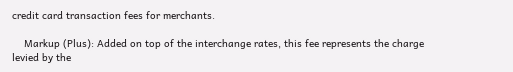credit card transaction fees for merchants.

    Markup (Plus): Added on top of the interchange rates, this fee represents the charge levied by the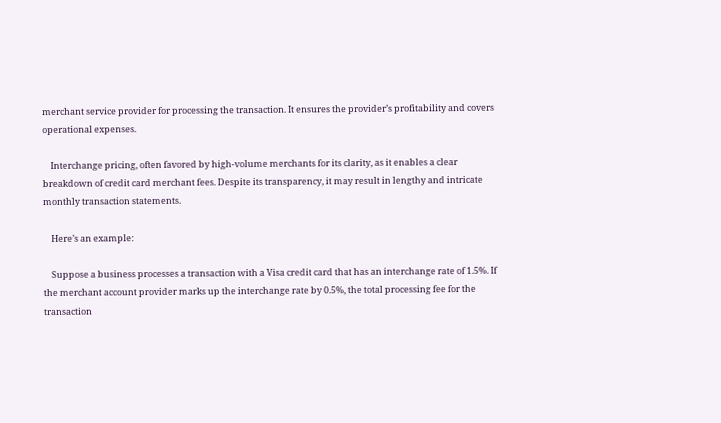merchant service provider for processing the transaction. It ensures the provider’s profitability and covers operational expenses.

    Interchange pricing, often favored by high-volume merchants for its clarity, as it enables a clear breakdown of credit card merchant fees. Despite its transparency, it may result in lengthy and intricate monthly transaction statements.

    Here’s an example:

    Suppose a business processes a transaction with a Visa credit card that has an interchange rate of 1.5%. If the merchant account provider marks up the interchange rate by 0.5%, the total processing fee for the transaction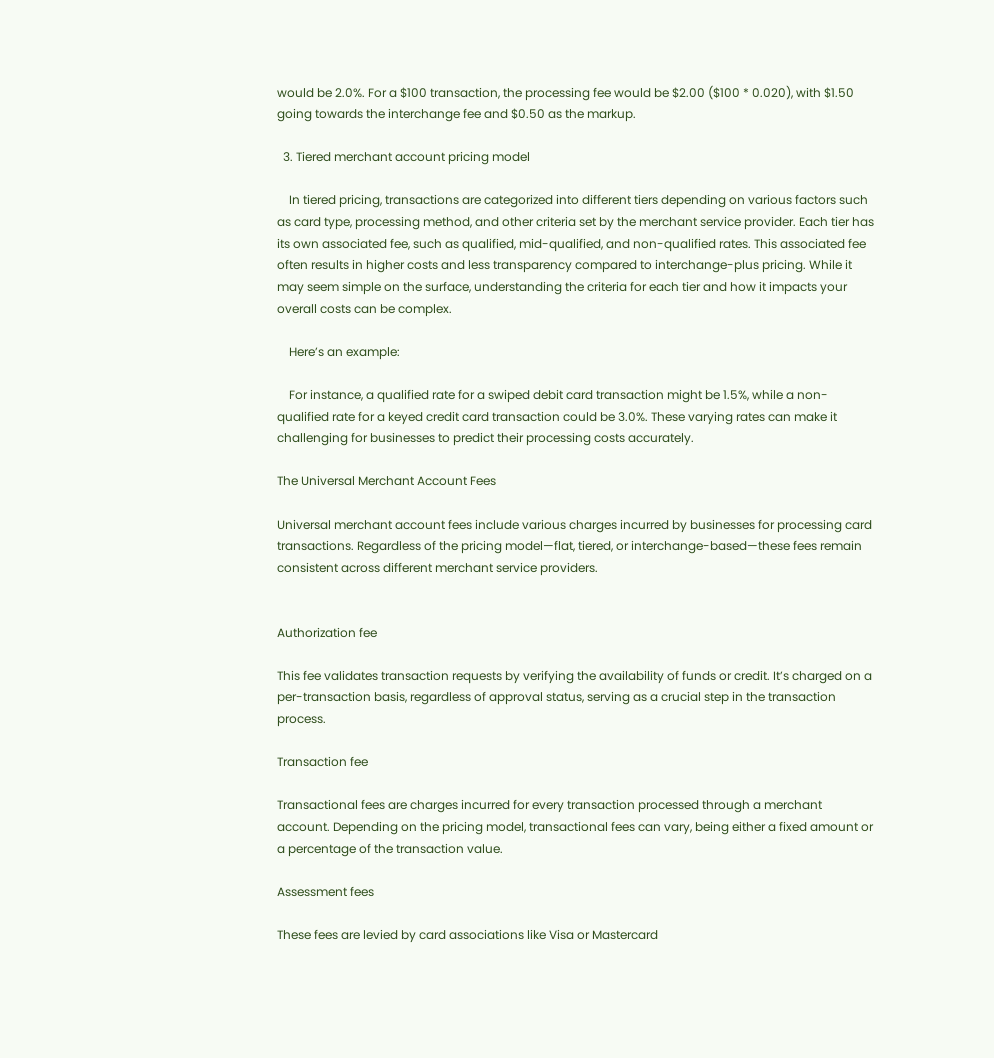would be 2.0%. For a $100 transaction, the processing fee would be $2.00 ($100 * 0.020), with $1.50 going towards the interchange fee and $0.50 as the markup.

  3. Tiered merchant account pricing model

    In tiered pricing, transactions are categorized into different tiers depending on various factors such as card type, processing method, and other criteria set by the merchant service provider. Each tier has its own associated fee, such as qualified, mid-qualified, and non-qualified rates. This associated fee often results in higher costs and less transparency compared to interchange-plus pricing. While it may seem simple on the surface, understanding the criteria for each tier and how it impacts your overall costs can be complex.

    Here’s an example:

    For instance, a qualified rate for a swiped debit card transaction might be 1.5%, while a non-qualified rate for a keyed credit card transaction could be 3.0%. These varying rates can make it challenging for businesses to predict their processing costs accurately.

The Universal Merchant Account Fees

Universal merchant account fees include various charges incurred by businesses for processing card transactions. Regardless of the pricing model—flat, tiered, or interchange-based—these fees remain consistent across different merchant service providers.


Authorization fee

This fee validates transaction requests by verifying the availability of funds or credit. It’s charged on a per-transaction basis, regardless of approval status, serving as a crucial step in the transaction process.

Transaction fee

Transactional fees are charges incurred for every transaction processed through a merchant account. Depending on the pricing model, transactional fees can vary, being either a fixed amount or a percentage of the transaction value.

Assessment fees

These fees are levied by card associations like Visa or Mastercard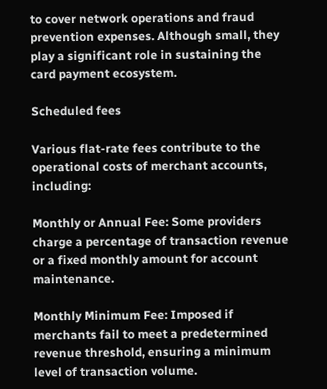to cover network operations and fraud prevention expenses. Although small, they play a significant role in sustaining the card payment ecosystem.

Scheduled fees

Various flat-rate fees contribute to the operational costs of merchant accounts, including:

Monthly or Annual Fee: Some providers charge a percentage of transaction revenue or a fixed monthly amount for account maintenance.

Monthly Minimum Fee: Imposed if merchants fail to meet a predetermined revenue threshold, ensuring a minimum level of transaction volume.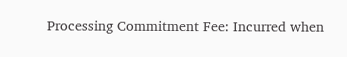Processing Commitment Fee: Incurred when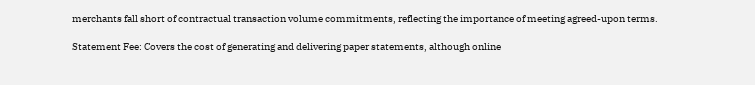merchants fall short of contractual transaction volume commitments, reflecting the importance of meeting agreed-upon terms.

Statement Fee: Covers the cost of generating and delivering paper statements, although online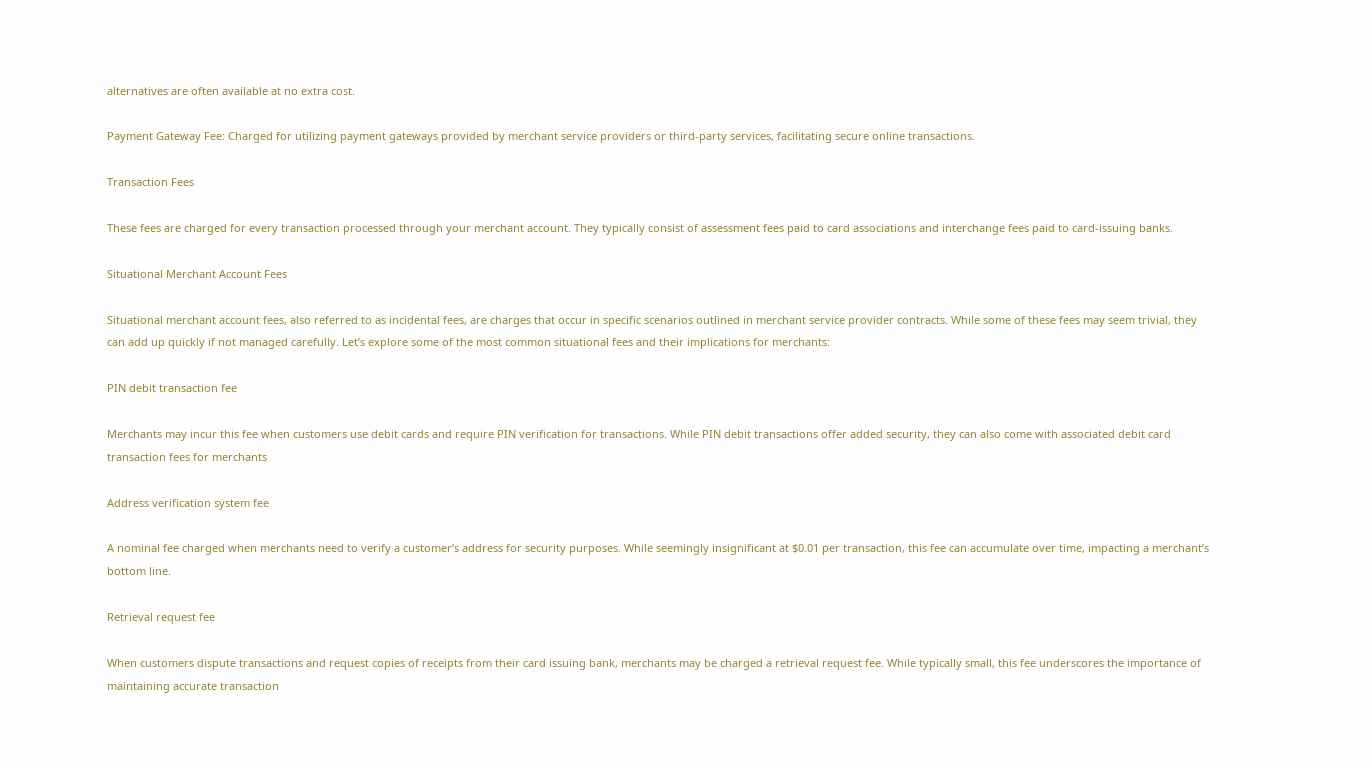alternatives are often available at no extra cost.

Payment Gateway Fee: Charged for utilizing payment gateways provided by merchant service providers or third-party services, facilitating secure online transactions.

Transaction Fees

These fees are charged for every transaction processed through your merchant account. They typically consist of assessment fees paid to card associations and interchange fees paid to card-issuing banks.

Situational Merchant Account Fees

Situational merchant account fees, also referred to as incidental fees, are charges that occur in specific scenarios outlined in merchant service provider contracts. While some of these fees may seem trivial, they can add up quickly if not managed carefully. Let’s explore some of the most common situational fees and their implications for merchants:

PIN debit transaction fee

Merchants may incur this fee when customers use debit cards and require PIN verification for transactions. While PIN debit transactions offer added security, they can also come with associated debit card transaction fees for merchants

Address verification system fee

A nominal fee charged when merchants need to verify a customer’s address for security purposes. While seemingly insignificant at $0.01 per transaction, this fee can accumulate over time, impacting a merchant’s bottom line.

Retrieval request fee

When customers dispute transactions and request copies of receipts from their card issuing bank, merchants may be charged a retrieval request fee. While typically small, this fee underscores the importance of maintaining accurate transaction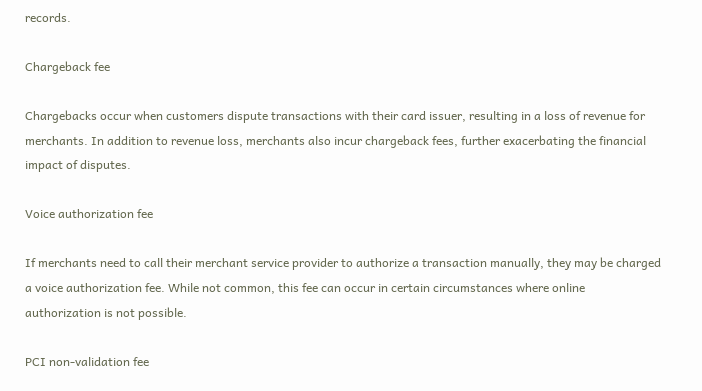records.

Chargeback fee

Chargebacks occur when customers dispute transactions with their card issuer, resulting in a loss of revenue for merchants. In addition to revenue loss, merchants also incur chargeback fees, further exacerbating the financial impact of disputes.

Voice authorization fee

If merchants need to call their merchant service provider to authorize a transaction manually, they may be charged a voice authorization fee. While not common, this fee can occur in certain circumstances where online authorization is not possible.

PCI non-validation fee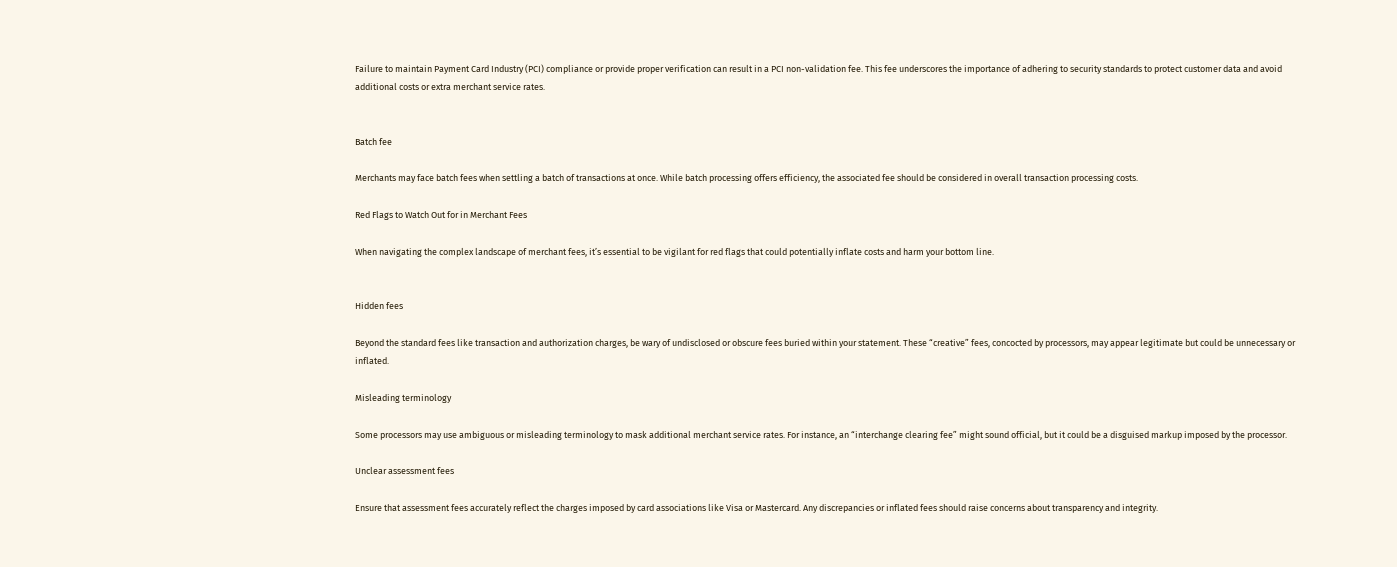Failure to maintain Payment Card Industry (PCI) compliance or provide proper verification can result in a PCI non-validation fee. This fee underscores the importance of adhering to security standards to protect customer data and avoid additional costs or extra merchant service rates.


Batch fee

Merchants may face batch fees when settling a batch of transactions at once. While batch processing offers efficiency, the associated fee should be considered in overall transaction processing costs.

Red Flags to Watch Out for in Merchant Fees

When navigating the complex landscape of merchant fees, it’s essential to be vigilant for red flags that could potentially inflate costs and harm your bottom line.


Hidden fees

Beyond the standard fees like transaction and authorization charges, be wary of undisclosed or obscure fees buried within your statement. These “creative” fees, concocted by processors, may appear legitimate but could be unnecessary or inflated.

Misleading terminology

Some processors may use ambiguous or misleading terminology to mask additional merchant service rates. For instance, an “interchange clearing fee” might sound official, but it could be a disguised markup imposed by the processor.

Unclear assessment fees

Ensure that assessment fees accurately reflect the charges imposed by card associations like Visa or Mastercard. Any discrepancies or inflated fees should raise concerns about transparency and integrity.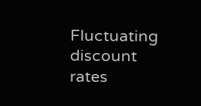Fluctuating discount rates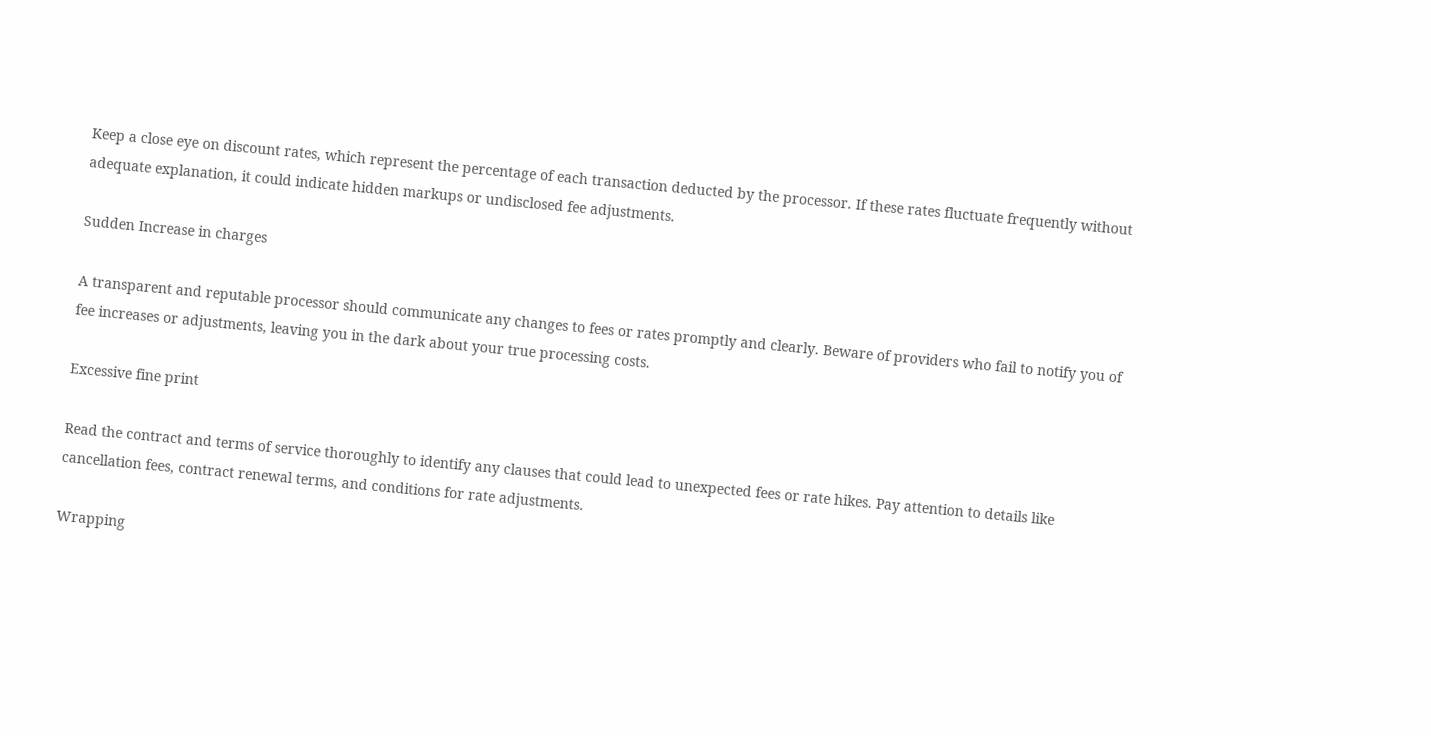Keep a close eye on discount rates, which represent the percentage of each transaction deducted by the processor. If these rates fluctuate frequently without adequate explanation, it could indicate hidden markups or undisclosed fee adjustments.

Sudden Increase in charges

A transparent and reputable processor should communicate any changes to fees or rates promptly and clearly. Beware of providers who fail to notify you of fee increases or adjustments, leaving you in the dark about your true processing costs.

Excessive fine print

Read the contract and terms of service thoroughly to identify any clauses that could lead to unexpected fees or rate hikes. Pay attention to details like cancellation fees, contract renewal terms, and conditions for rate adjustments.

Wrapping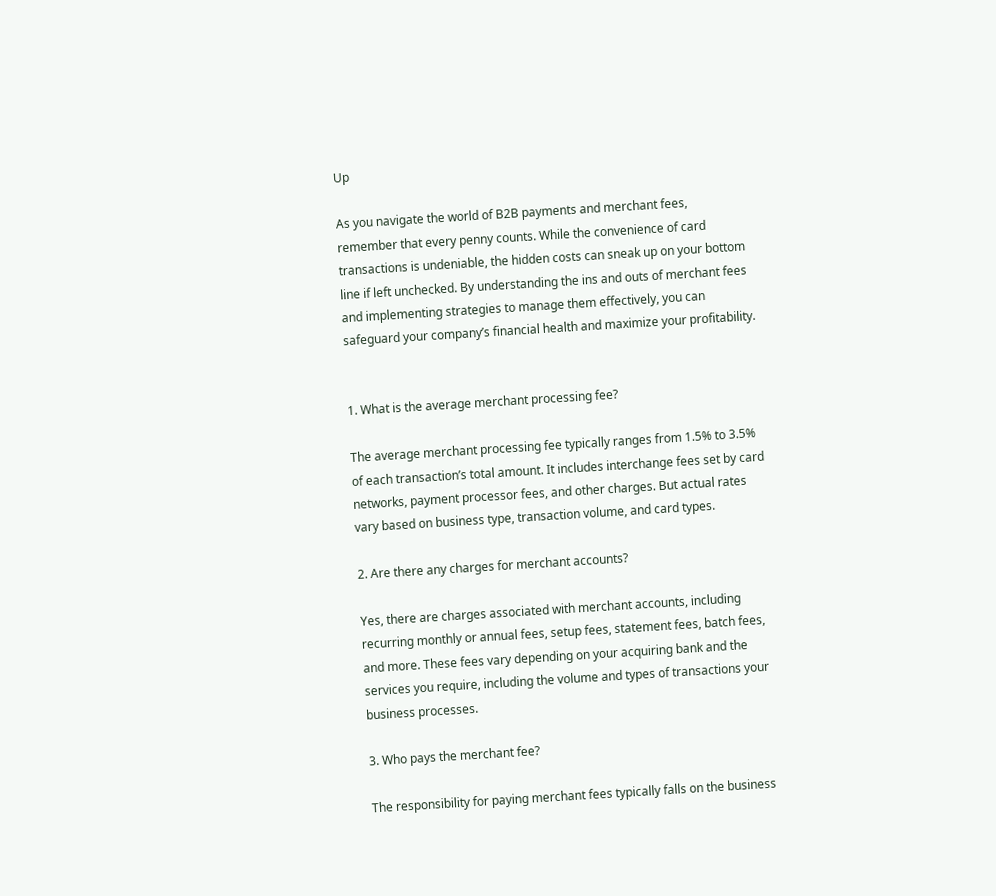Up

As you navigate the world of B2B payments and merchant fees, remember that every penny counts. While the convenience of card transactions is undeniable, the hidden costs can sneak up on your bottom line if left unchecked. By understanding the ins and outs of merchant fees and implementing strategies to manage them effectively, you can safeguard your company’s financial health and maximize your profitability.


1. What is the average merchant processing fee?

The average merchant processing fee typically ranges from 1.5% to 3.5% of each transaction’s total amount. It includes interchange fees set by card networks, payment processor fees, and other charges. But actual rates vary based on business type, transaction volume, and card types.

2. Are there any charges for merchant accounts?

Yes, there are charges associated with merchant accounts, including recurring monthly or annual fees, setup fees, statement fees, batch fees, and more. These fees vary depending on your acquiring bank and the services you require, including the volume and types of transactions your business processes.

3. Who pays the merchant fee?

The responsibility for paying merchant fees typically falls on the business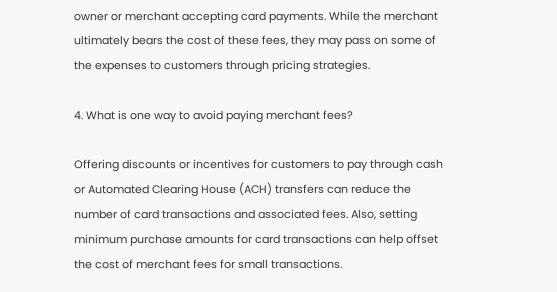owner or merchant accepting card payments. While the merchant ultimately bears the cost of these fees, they may pass on some of the expenses to customers through pricing strategies.

4. What is one way to avoid paying merchant fees?

Offering discounts or incentives for customers to pay through cash or Automated Clearing House (ACH) transfers can reduce the number of card transactions and associated fees. Also, setting minimum purchase amounts for card transactions can help offset the cost of merchant fees for small transactions.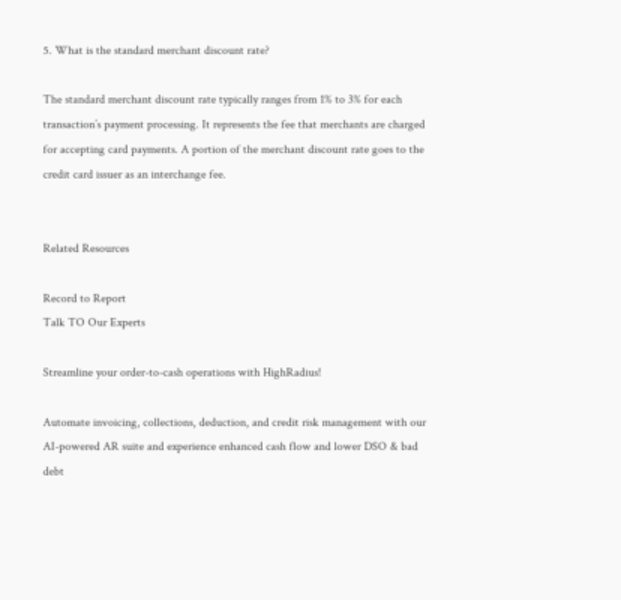5. What is the standard merchant discount rate?

The standard merchant discount rate typically ranges from 1% to 3% for each transaction’s payment processing. It represents the fee that merchants are charged for accepting card payments. A portion of the merchant discount rate goes to the credit card issuer as an interchange fee.


Related Resources

Record to Report
Talk TO Our Experts

Streamline your order-to-cash operations with HighRadius!

Automate invoicing, collections, deduction, and credit risk management with our AI-powered AR suite and experience enhanced cash flow and lower DSO & bad debt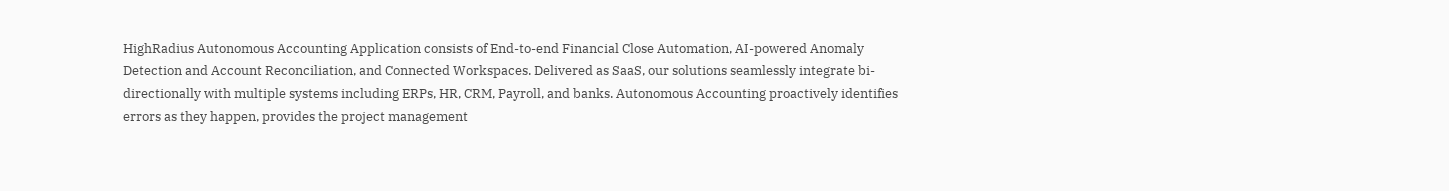HighRadius Autonomous Accounting Application consists of End-to-end Financial Close Automation, AI-powered Anomaly Detection and Account Reconciliation, and Connected Workspaces. Delivered as SaaS, our solutions seamlessly integrate bi-directionally with multiple systems including ERPs, HR, CRM, Payroll, and banks. Autonomous Accounting proactively identifies errors as they happen, provides the project management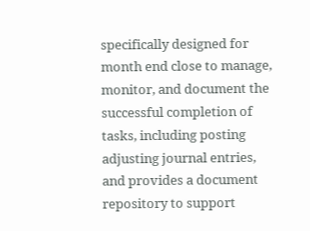specifically designed for month end close to manage, monitor, and document the successful completion of tasks, including posting adjusting journal entries, and provides a document repository to support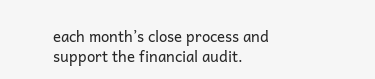each month’s close process and support the financial audit.